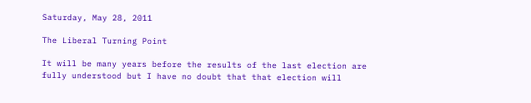Saturday, May 28, 2011

The Liberal Turning Point

It will be many years before the results of the last election are fully understood but I have no doubt that that election will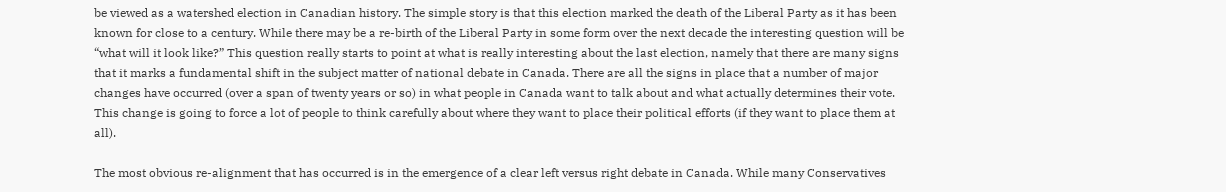be viewed as a watershed election in Canadian history. The simple story is that this election marked the death of the Liberal Party as it has been known for close to a century. While there may be a re-birth of the Liberal Party in some form over the next decade the interesting question will be “what will it look like?” This question really starts to point at what is really interesting about the last election, namely that there are many signs that it marks a fundamental shift in the subject matter of national debate in Canada. There are all the signs in place that a number of major changes have occurred (over a span of twenty years or so) in what people in Canada want to talk about and what actually determines their vote. This change is going to force a lot of people to think carefully about where they want to place their political efforts (if they want to place them at all).

The most obvious re-alignment that has occurred is in the emergence of a clear left versus right debate in Canada. While many Conservatives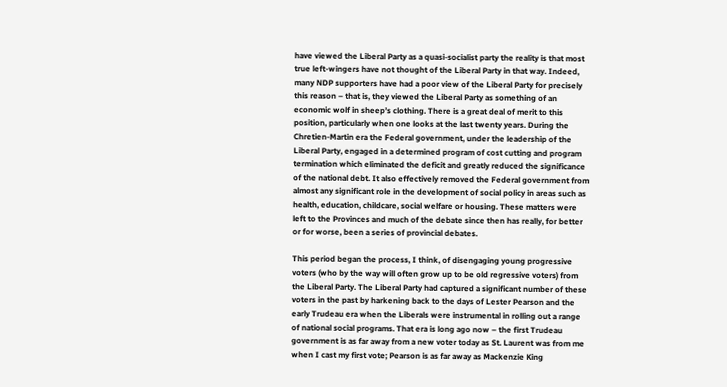have viewed the Liberal Party as a quasi-socialist party the reality is that most true left-wingers have not thought of the Liberal Party in that way. Indeed, many NDP supporters have had a poor view of the Liberal Party for precisely this reason – that is, they viewed the Liberal Party as something of an economic wolf in sheep’s clothing. There is a great deal of merit to this position, particularly when one looks at the last twenty years. During the Chretien-Martin era the Federal government, under the leadership of the Liberal Party, engaged in a determined program of cost cutting and program termination which eliminated the deficit and greatly reduced the significance of the national debt. It also effectively removed the Federal government from almost any significant role in the development of social policy in areas such as health, education, childcare, social welfare or housing. These matters were left to the Provinces and much of the debate since then has really, for better or for worse, been a series of provincial debates.

This period began the process, I think, of disengaging young progressive voters (who by the way will often grow up to be old regressive voters) from the Liberal Party. The Liberal Party had captured a significant number of these voters in the past by harkening back to the days of Lester Pearson and the early Trudeau era when the Liberals were instrumental in rolling out a range of national social programs. That era is long ago now – the first Trudeau government is as far away from a new voter today as St. Laurent was from me when I cast my first vote; Pearson is as far away as Mackenzie King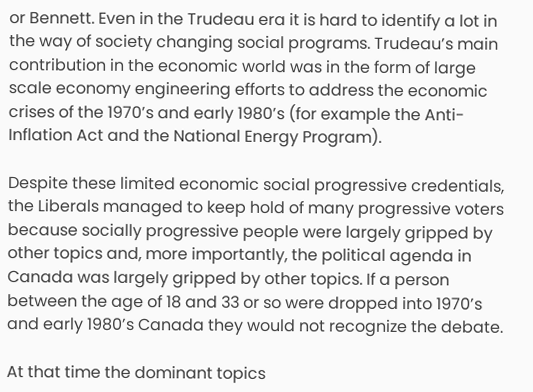or Bennett. Even in the Trudeau era it is hard to identify a lot in the way of society changing social programs. Trudeau’s main contribution in the economic world was in the form of large scale economy engineering efforts to address the economic crises of the 1970’s and early 1980’s (for example the Anti-Inflation Act and the National Energy Program).

Despite these limited economic social progressive credentials, the Liberals managed to keep hold of many progressive voters because socially progressive people were largely gripped by other topics and, more importantly, the political agenda in Canada was largely gripped by other topics. If a person between the age of 18 and 33 or so were dropped into 1970’s and early 1980’s Canada they would not recognize the debate.

At that time the dominant topics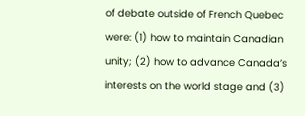of debate outside of French Quebec were: (1) how to maintain Canadian unity; (2) how to advance Canada’s interests on the world stage and (3)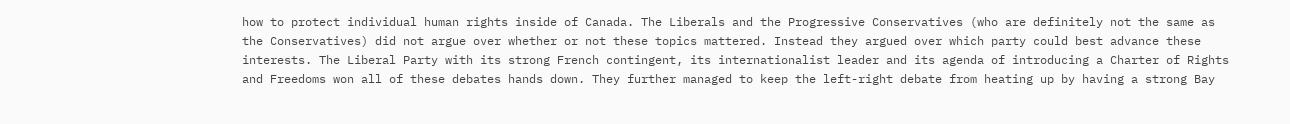how to protect individual human rights inside of Canada. The Liberals and the Progressive Conservatives (who are definitely not the same as the Conservatives) did not argue over whether or not these topics mattered. Instead they argued over which party could best advance these interests. The Liberal Party with its strong French contingent, its internationalist leader and its agenda of introducing a Charter of Rights and Freedoms won all of these debates hands down. They further managed to keep the left-right debate from heating up by having a strong Bay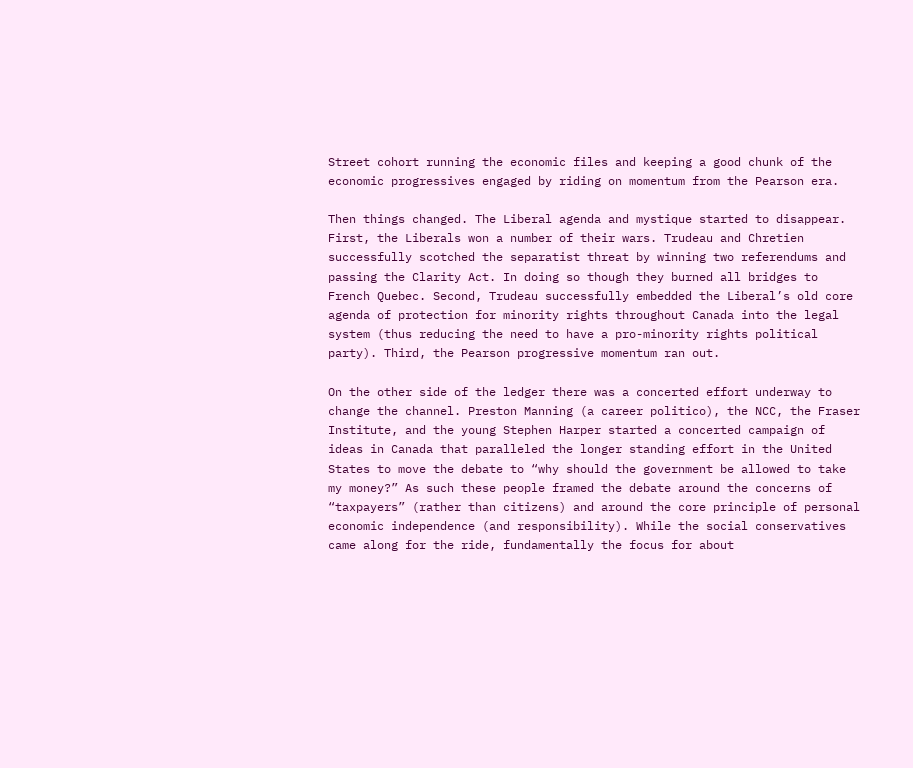Street cohort running the economic files and keeping a good chunk of the economic progressives engaged by riding on momentum from the Pearson era.

Then things changed. The Liberal agenda and mystique started to disappear. First, the Liberals won a number of their wars. Trudeau and Chretien successfully scotched the separatist threat by winning two referendums and passing the Clarity Act. In doing so though they burned all bridges to French Quebec. Second, Trudeau successfully embedded the Liberal’s old core agenda of protection for minority rights throughout Canada into the legal system (thus reducing the need to have a pro-minority rights political party). Third, the Pearson progressive momentum ran out.

On the other side of the ledger there was a concerted effort underway to change the channel. Preston Manning (a career politico), the NCC, the Fraser Institute, and the young Stephen Harper started a concerted campaign of ideas in Canada that paralleled the longer standing effort in the United States to move the debate to “why should the government be allowed to take my money?” As such these people framed the debate around the concerns of “taxpayers” (rather than citizens) and around the core principle of personal economic independence (and responsibility). While the social conservatives came along for the ride, fundamentally the focus for about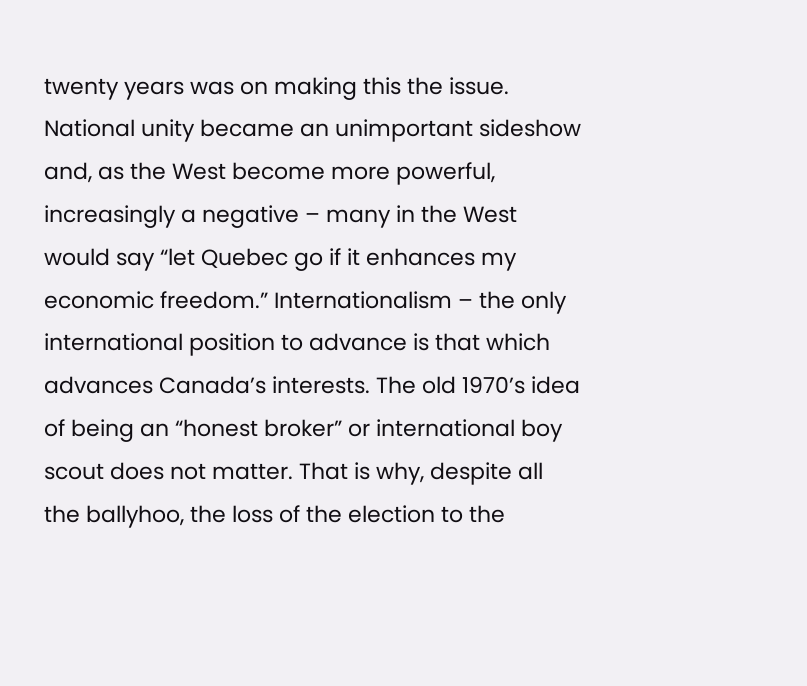twenty years was on making this the issue. National unity became an unimportant sideshow and, as the West become more powerful, increasingly a negative – many in the West would say “let Quebec go if it enhances my economic freedom.” Internationalism – the only international position to advance is that which advances Canada’s interests. The old 1970’s idea of being an “honest broker” or international boy scout does not matter. That is why, despite all the ballyhoo, the loss of the election to the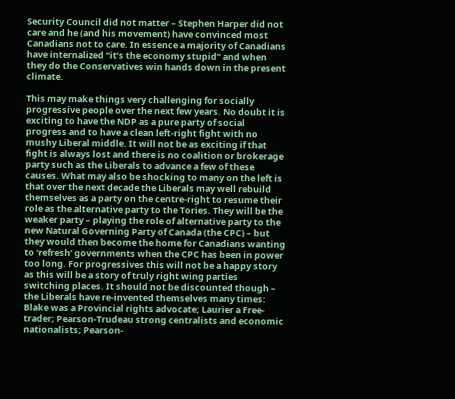Security Council did not matter – Stephen Harper did not care and he (and his movement) have convinced most Canadians not to care. In essence a majority of Canadians have internalized “it’s the economy stupid” and when they do the Conservatives win hands down in the present climate.

This may make things very challenging for socially progressive people over the next few years. No doubt it is exciting to have the NDP as a pure party of social progress and to have a clean left-right fight with no mushy Liberal middle. It will not be as exciting if that fight is always lost and there is no coalition or brokerage party such as the Liberals to advance a few of these causes. What may also be shocking to many on the left is that over the next decade the Liberals may well rebuild themselves as a party on the centre-right to resume their role as the alternative party to the Tories. They will be the weaker party – playing the role of alternative party to the new Natural Governing Party of Canada (the CPC) – but they would then become the home for Canadians wanting to ‘refresh’ governments when the CPC has been in power too long. For progressives this will not be a happy story as this will be a story of truly right wing parties switching places. It should not be discounted though – the Liberals have re-invented themselves many times: Blake was a Provincial rights advocate; Laurier a Free-trader; Pearson-Trudeau strong centralists and economic nationalists; Pearson-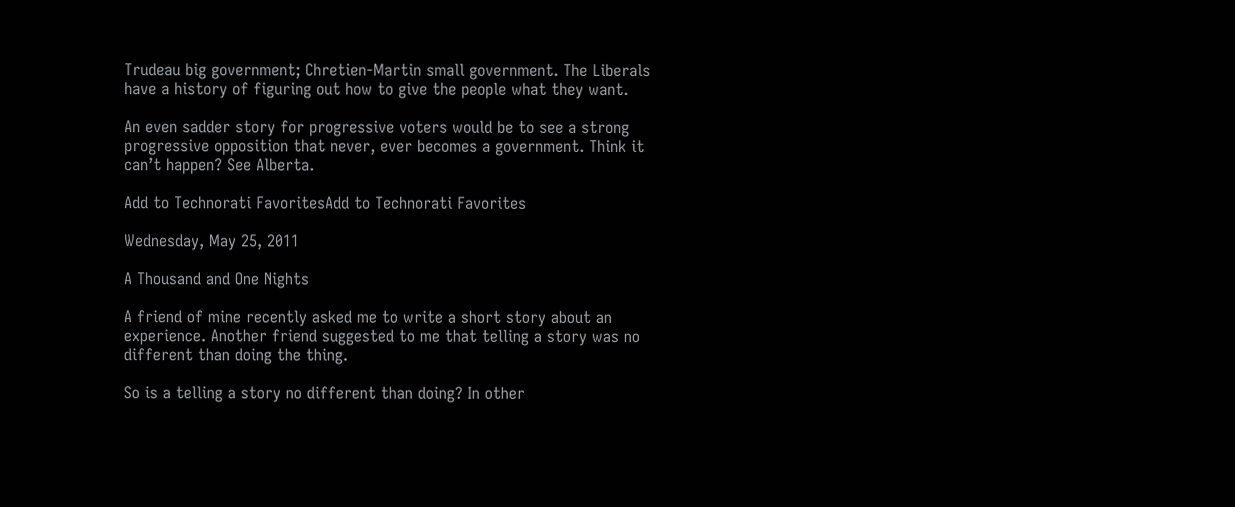Trudeau big government; Chretien-Martin small government. The Liberals have a history of figuring out how to give the people what they want.

An even sadder story for progressive voters would be to see a strong progressive opposition that never, ever becomes a government. Think it can’t happen? See Alberta.

Add to Technorati FavoritesAdd to Technorati Favorites

Wednesday, May 25, 2011

A Thousand and One Nights

A friend of mine recently asked me to write a short story about an experience. Another friend suggested to me that telling a story was no different than doing the thing.

So is a telling a story no different than doing? In other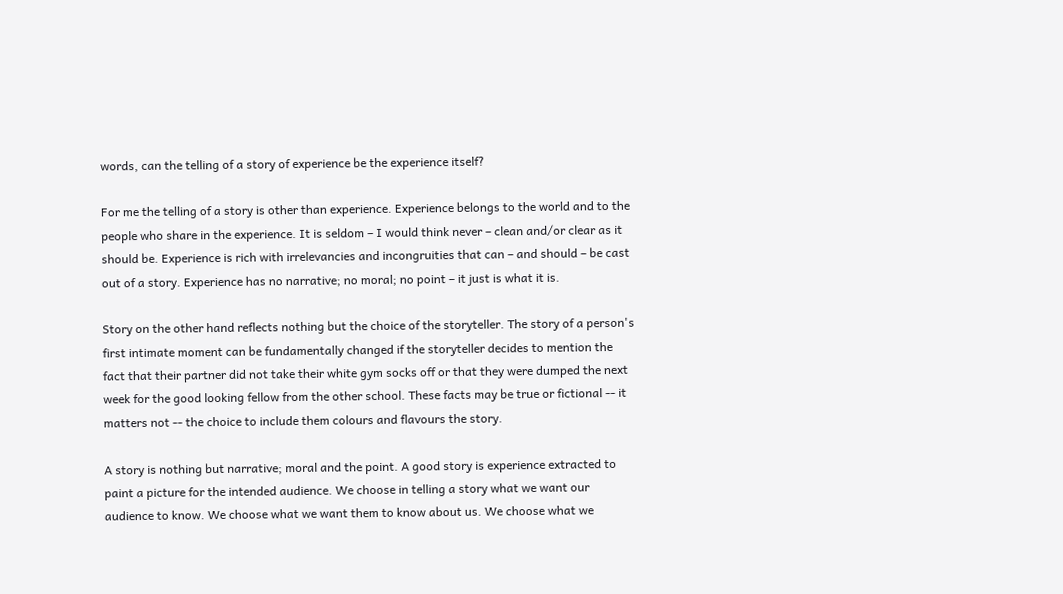words, can the telling of a story of experience be the experience itself?

For me the telling of a story is other than experience. Experience belongs to the world and to the people who share in the experience. It is seldom – I would think never – clean and/or clear as it should be. Experience is rich with irrelevancies and incongruities that can – and should – be cast out of a story. Experience has no narrative; no moral; no point – it just is what it is.

Story on the other hand reflects nothing but the choice of the storyteller. The story of a person's first intimate moment can be fundamentally changed if the storyteller decides to mention the fact that their partner did not take their white gym socks off or that they were dumped the next week for the good looking fellow from the other school. These facts may be true or fictional -- it matters not -- the choice to include them colours and flavours the story.

A story is nothing but narrative; moral and the point. A good story is experience extracted to paint a picture for the intended audience. We choose in telling a story what we want our audience to know. We choose what we want them to know about us. We choose what we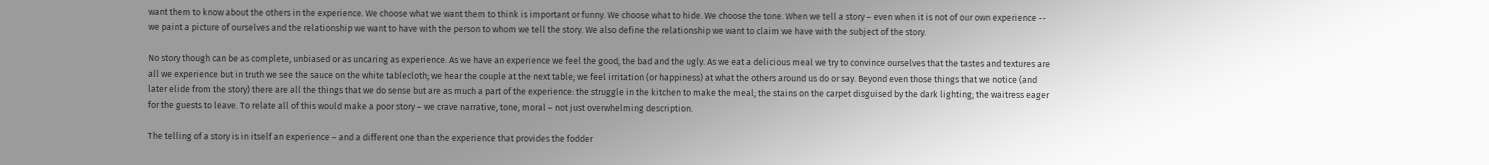want them to know about the others in the experience. We choose what we want them to think is important or funny. We choose what to hide. We choose the tone. When we tell a story – even when it is not of our own experience -- we paint a picture of ourselves and the relationship we want to have with the person to whom we tell the story. We also define the relationship we want to claim we have with the subject of the story.

No story though can be as complete, unbiased or as uncaring as experience. As we have an experience we feel the good, the bad and the ugly. As we eat a delicious meal we try to convince ourselves that the tastes and textures are all we experience but in truth we see the sauce on the white tablecloth; we hear the couple at the next table; we feel irritation (or happiness) at what the others around us do or say. Beyond even those things that we notice (and later elide from the story) there are all the things that we do sense but are as much a part of the experience: the struggle in the kitchen to make the meal; the stains on the carpet disguised by the dark lighting; the waitress eager for the guests to leave. To relate all of this would make a poor story – we crave narrative, tone, moral – not just overwhelming description.

The telling of a story is in itself an experience – and a different one than the experience that provides the fodder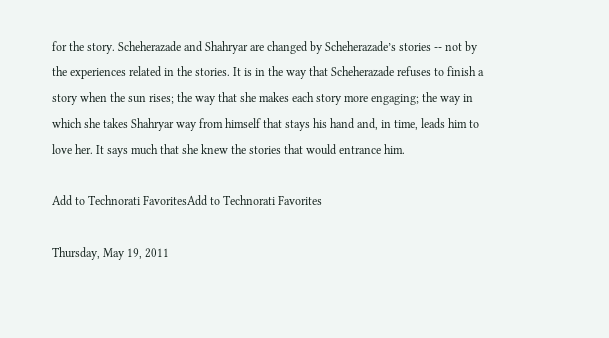for the story. Scheherazade and Shahryar are changed by Scheherazade’s stories -- not by the experiences related in the stories. It is in the way that Scheherazade refuses to finish a story when the sun rises; the way that she makes each story more engaging; the way in which she takes Shahryar way from himself that stays his hand and, in time, leads him to love her. It says much that she knew the stories that would entrance him.

Add to Technorati FavoritesAdd to Technorati Favorites

Thursday, May 19, 2011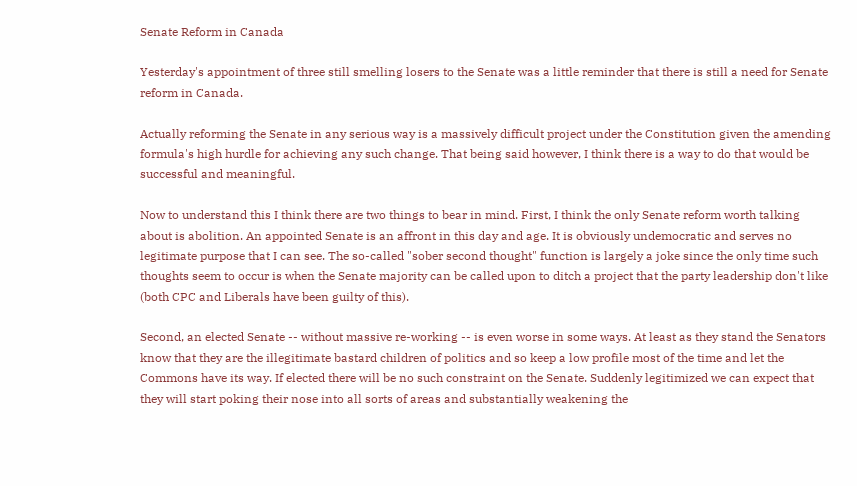Senate Reform in Canada

Yesterday's appointment of three still smelling losers to the Senate was a little reminder that there is still a need for Senate reform in Canada.

Actually reforming the Senate in any serious way is a massively difficult project under the Constitution given the amending formula's high hurdle for achieving any such change. That being said however, I think there is a way to do that would be successful and meaningful.

Now to understand this I think there are two things to bear in mind. First, I think the only Senate reform worth talking about is abolition. An appointed Senate is an affront in this day and age. It is obviously undemocratic and serves no legitimate purpose that I can see. The so-called "sober second thought" function is largely a joke since the only time such thoughts seem to occur is when the Senate majority can be called upon to ditch a project that the party leadership don't like (both CPC and Liberals have been guilty of this).

Second, an elected Senate -- without massive re-working -- is even worse in some ways. At least as they stand the Senators know that they are the illegitimate bastard children of politics and so keep a low profile most of the time and let the Commons have its way. If elected there will be no such constraint on the Senate. Suddenly legitimized we can expect that they will start poking their nose into all sorts of areas and substantially weakening the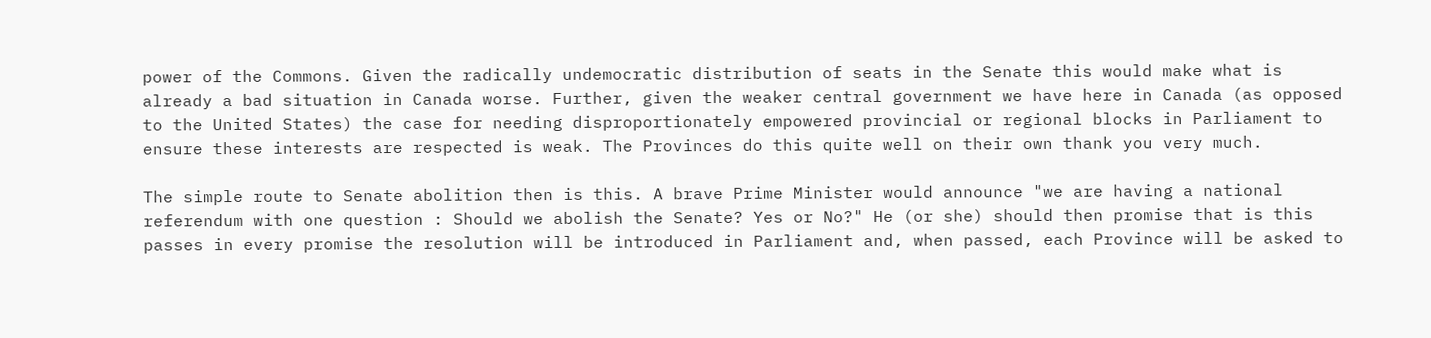power of the Commons. Given the radically undemocratic distribution of seats in the Senate this would make what is already a bad situation in Canada worse. Further, given the weaker central government we have here in Canada (as opposed to the United States) the case for needing disproportionately empowered provincial or regional blocks in Parliament to ensure these interests are respected is weak. The Provinces do this quite well on their own thank you very much.

The simple route to Senate abolition then is this. A brave Prime Minister would announce "we are having a national referendum with one question : Should we abolish the Senate? Yes or No?" He (or she) should then promise that is this passes in every promise the resolution will be introduced in Parliament and, when passed, each Province will be asked to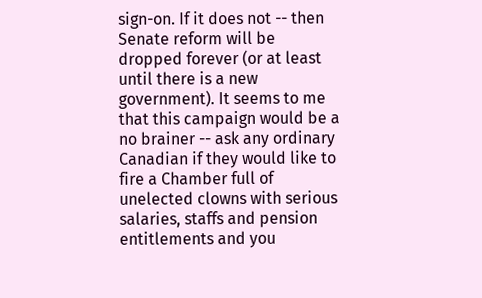sign-on. If it does not -- then Senate reform will be dropped forever (or at least until there is a new government). It seems to me that this campaign would be a no brainer -- ask any ordinary Canadian if they would like to fire a Chamber full of unelected clowns with serious salaries, staffs and pension entitlements and you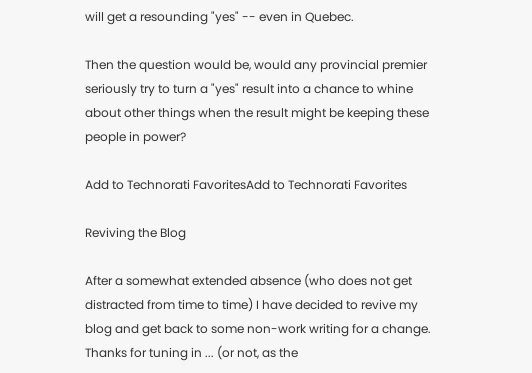will get a resounding "yes" -- even in Quebec.

Then the question would be, would any provincial premier seriously try to turn a "yes" result into a chance to whine about other things when the result might be keeping these people in power?

Add to Technorati FavoritesAdd to Technorati Favorites

Reviving the Blog

After a somewhat extended absence (who does not get distracted from time to time) I have decided to revive my blog and get back to some non-work writing for a change. Thanks for tuning in ... (or not, as the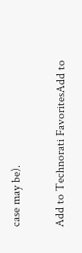case may be).

Add to Technorati FavoritesAdd to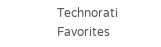Technorati Favorites